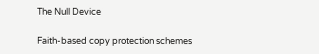The Null Device

Faith-based copy protection schemes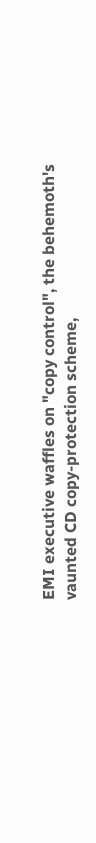EMI executive waffles on "copy control", the behemoth's vaunted CD copy-protection scheme,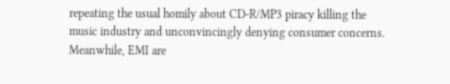repeating the usual homily about CD-R/MP3 piracy killing the music industry and unconvincingly denying consumer concerns. Meanwhile, EMI are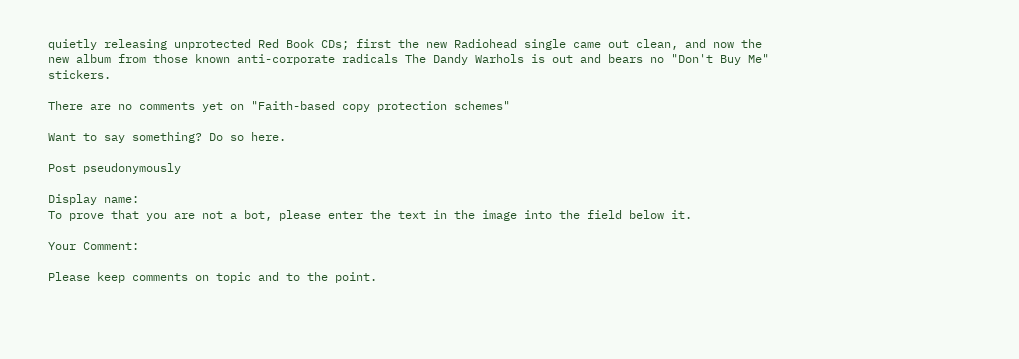quietly releasing unprotected Red Book CDs; first the new Radiohead single came out clean, and now the new album from those known anti-corporate radicals The Dandy Warhols is out and bears no "Don't Buy Me" stickers.

There are no comments yet on "Faith-based copy protection schemes"

Want to say something? Do so here.

Post pseudonymously

Display name:
To prove that you are not a bot, please enter the text in the image into the field below it.

Your Comment:

Please keep comments on topic and to the point.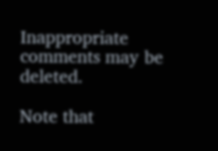Inappropriate comments may be deleted.

Note that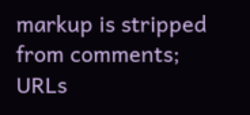markup is stripped from comments; URLs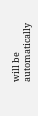will be automatically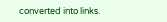converted into links.